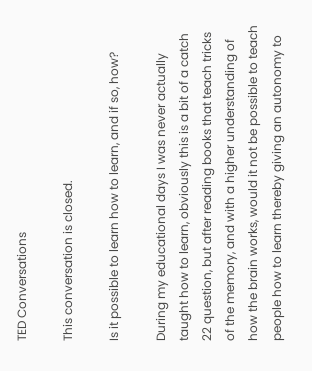TED Conversations

This conversation is closed.

Is it possible to learn how to learn, and if so, how?

During my educational days I was never actually taught how to learn, obviously this is a bit of a catch 22 question, but after reading books that teach tricks of the memory, and with a higher understanding of how the brain works, would it not be possible to teach people how to learn thereby giving an autonomy to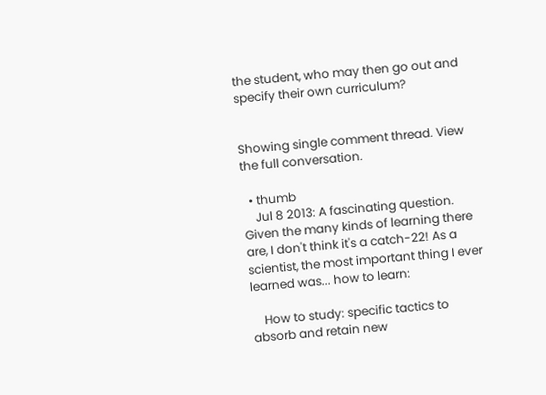the student, who may then go out and specify their own curriculum?


Showing single comment thread. View the full conversation.

  • thumb
    Jul 8 2013: A fascinating question. Given the many kinds of learning there are, I don't think it's a catch-22! As a scientist, the most important thing I ever learned was... how to learn:

    How to study: specific tactics to absorb and retain new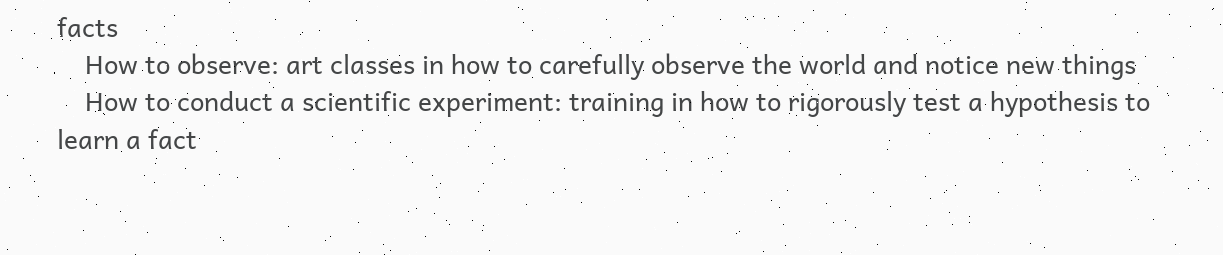facts
    How to observe: art classes in how to carefully observe the world and notice new things
    How to conduct a scientific experiment: training in how to rigorously test a hypothesis to learn a fact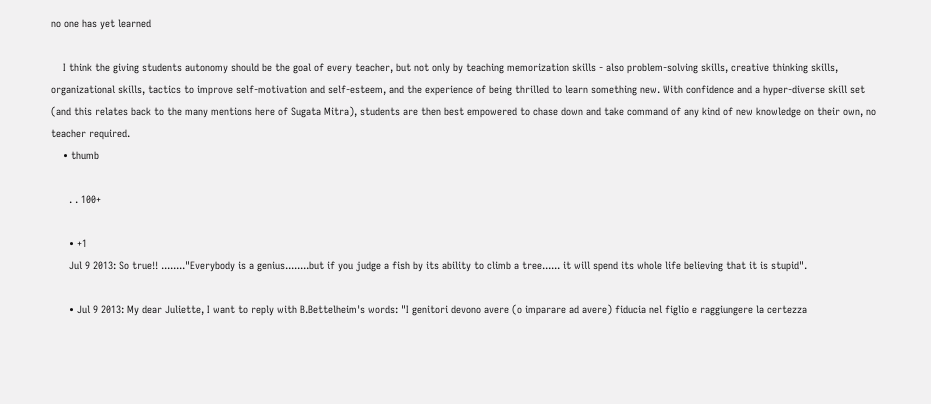no one has yet learned

    I think the giving students autonomy should be the goal of every teacher, but not only by teaching memorization skills - also problem-solving skills, creative thinking skills, organizational skills, tactics to improve self-motivation and self-esteem, and the experience of being thrilled to learn something new. With confidence and a hyper-diverse skill set (and this relates back to the many mentions here of Sugata Mitra), students are then best empowered to chase down and take command of any kind of new knowledge on their own, no teacher required.
    • thumb

      . . 100+

      • +1
      Jul 9 2013: So true!! ........"Everybody is a genius........but if you judge a fish by its ability to climb a tree...... it will spend its whole life believing that it is stupid".

      • Jul 9 2013: My dear Juliette, I want to reply with B.Bettelheim's words: "I genitori devono avere (o imparare ad avere) fiducia nel figlio e raggiungere la certezza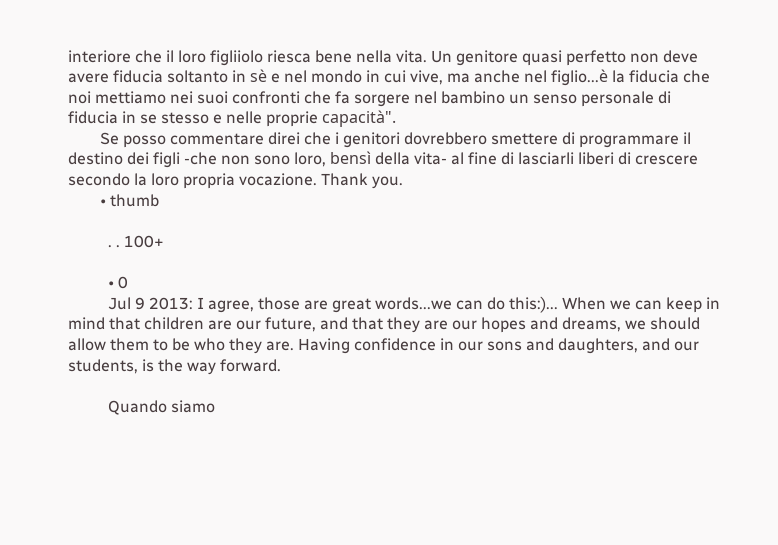interiore che il loro figliiolo riesca bene nella vita. Un genitore quasi perfetto non deve avere fiducia soltanto in sè e nel mondo in cui vive, ma anche nel figlio...è la fiducia che noi mettiamo nei suoi confronti che fa sorgere nel bambino un senso personale di fiducia in se stesso e nelle proprie capacità".
        Se posso commentare direi che i genitori dovrebbero smettere di programmare il destino dei figli -che non sono loro, bensì della vita- al fine di lasciarli liberi di crescere secondo la loro propria vocazione. Thank you.
        • thumb

          . . 100+

          • 0
          Jul 9 2013: I agree, those are great words...we can do this:)... When we can keep in mind that children are our future, and that they are our hopes and dreams, we should allow them to be who they are. Having confidence in our sons and daughters, and our students, is the way forward.

          Quando siamo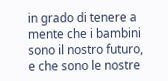in grado di tenere a mente che i bambini sono il nostro futuro, e che sono le nostre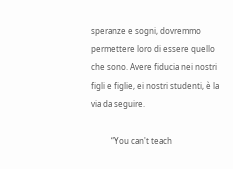speranze e sogni, dovremmo permettere loro di essere quello che sono. Avere fiducia nei nostri figli e figlie, ei nostri studenti, è la via da seguire.

          “You can't teach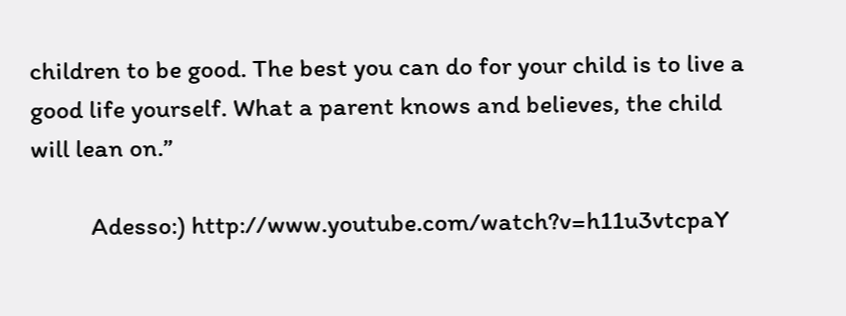children to be good. The best you can do for your child is to live a good life yourself. What a parent knows and believes, the child will lean on.”

          Adesso:) http://www.youtube.com/watch?v=h11u3vtcpaY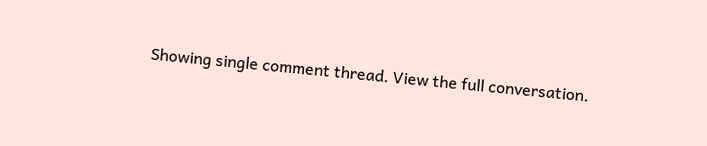Showing single comment thread. View the full conversation.